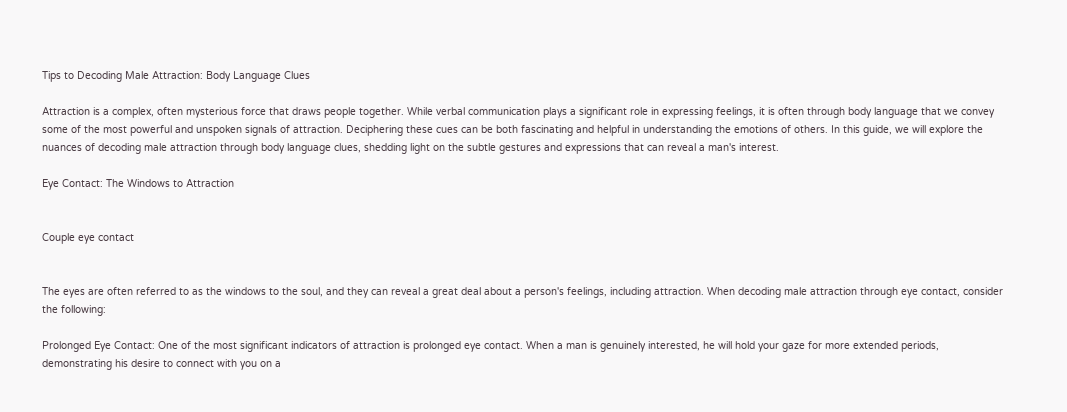Tips to Decoding Male Attraction: Body Language Clues

Attraction is a complex, often mysterious force that draws people together. While verbal communication plays a significant role in expressing feelings, it is often through body language that we convey some of the most powerful and unspoken signals of attraction. Deciphering these cues can be both fascinating and helpful in understanding the emotions of others. In this guide, we will explore the nuances of decoding male attraction through body language clues, shedding light on the subtle gestures and expressions that can reveal a man's interest.

Eye Contact: The Windows to Attraction


Couple eye contact


The eyes are often referred to as the windows to the soul, and they can reveal a great deal about a person's feelings, including attraction. When decoding male attraction through eye contact, consider the following:

Prolonged Eye Contact: One of the most significant indicators of attraction is prolonged eye contact. When a man is genuinely interested, he will hold your gaze for more extended periods, demonstrating his desire to connect with you on a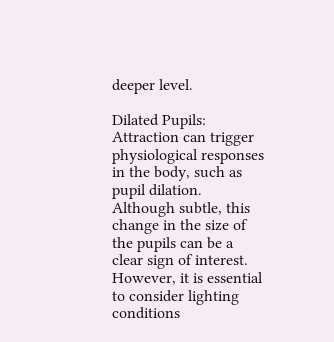deeper level.

Dilated Pupils: Attraction can trigger physiological responses in the body, such as pupil dilation. Although subtle, this change in the size of the pupils can be a clear sign of interest. However, it is essential to consider lighting conditions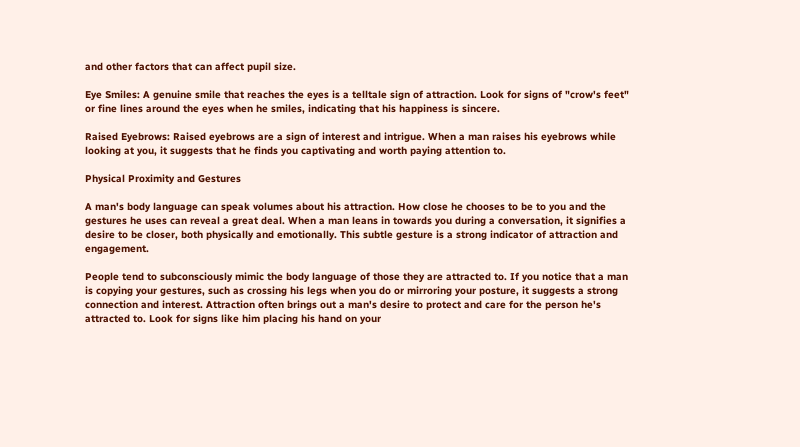and other factors that can affect pupil size.

Eye Smiles: A genuine smile that reaches the eyes is a telltale sign of attraction. Look for signs of "crow's feet" or fine lines around the eyes when he smiles, indicating that his happiness is sincere.

Raised Eyebrows: Raised eyebrows are a sign of interest and intrigue. When a man raises his eyebrows while looking at you, it suggests that he finds you captivating and worth paying attention to.

Physical Proximity and Gestures

A man's body language can speak volumes about his attraction. How close he chooses to be to you and the gestures he uses can reveal a great deal. When a man leans in towards you during a conversation, it signifies a desire to be closer, both physically and emotionally. This subtle gesture is a strong indicator of attraction and engagement.

People tend to subconsciously mimic the body language of those they are attracted to. If you notice that a man is copying your gestures, such as crossing his legs when you do or mirroring your posture, it suggests a strong connection and interest. Attraction often brings out a man's desire to protect and care for the person he's attracted to. Look for signs like him placing his hand on your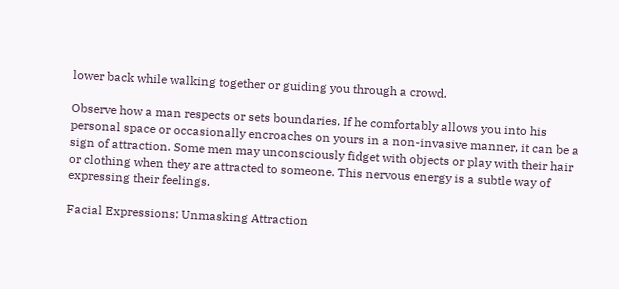lower back while walking together or guiding you through a crowd.

Observe how a man respects or sets boundaries. If he comfortably allows you into his personal space or occasionally encroaches on yours in a non-invasive manner, it can be a sign of attraction. Some men may unconsciously fidget with objects or play with their hair or clothing when they are attracted to someone. This nervous energy is a subtle way of expressing their feelings.

Facial Expressions: Unmasking Attraction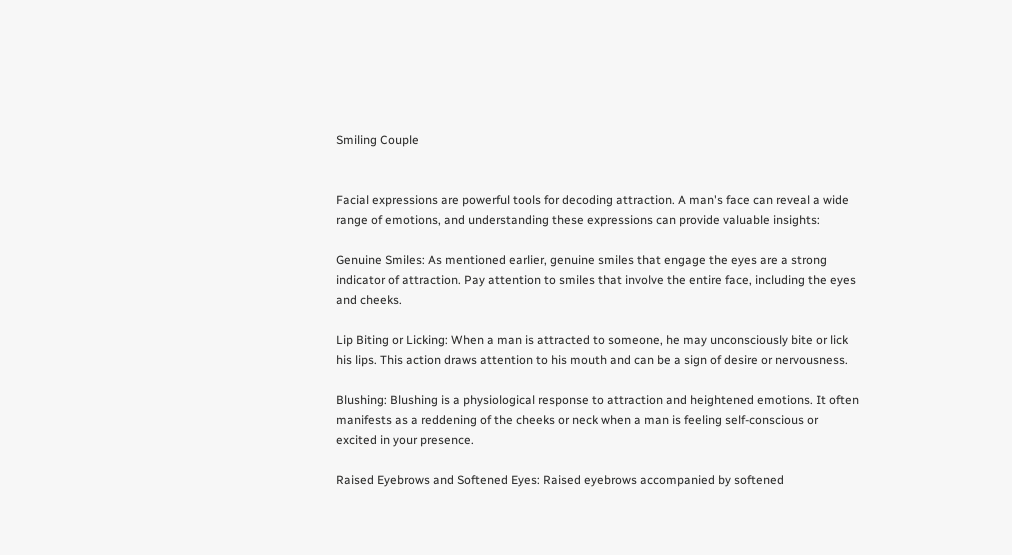Smiling Couple


Facial expressions are powerful tools for decoding attraction. A man's face can reveal a wide range of emotions, and understanding these expressions can provide valuable insights:

Genuine Smiles: As mentioned earlier, genuine smiles that engage the eyes are a strong indicator of attraction. Pay attention to smiles that involve the entire face, including the eyes and cheeks.

Lip Biting or Licking: When a man is attracted to someone, he may unconsciously bite or lick his lips. This action draws attention to his mouth and can be a sign of desire or nervousness.

Blushing: Blushing is a physiological response to attraction and heightened emotions. It often manifests as a reddening of the cheeks or neck when a man is feeling self-conscious or excited in your presence.

Raised Eyebrows and Softened Eyes: Raised eyebrows accompanied by softened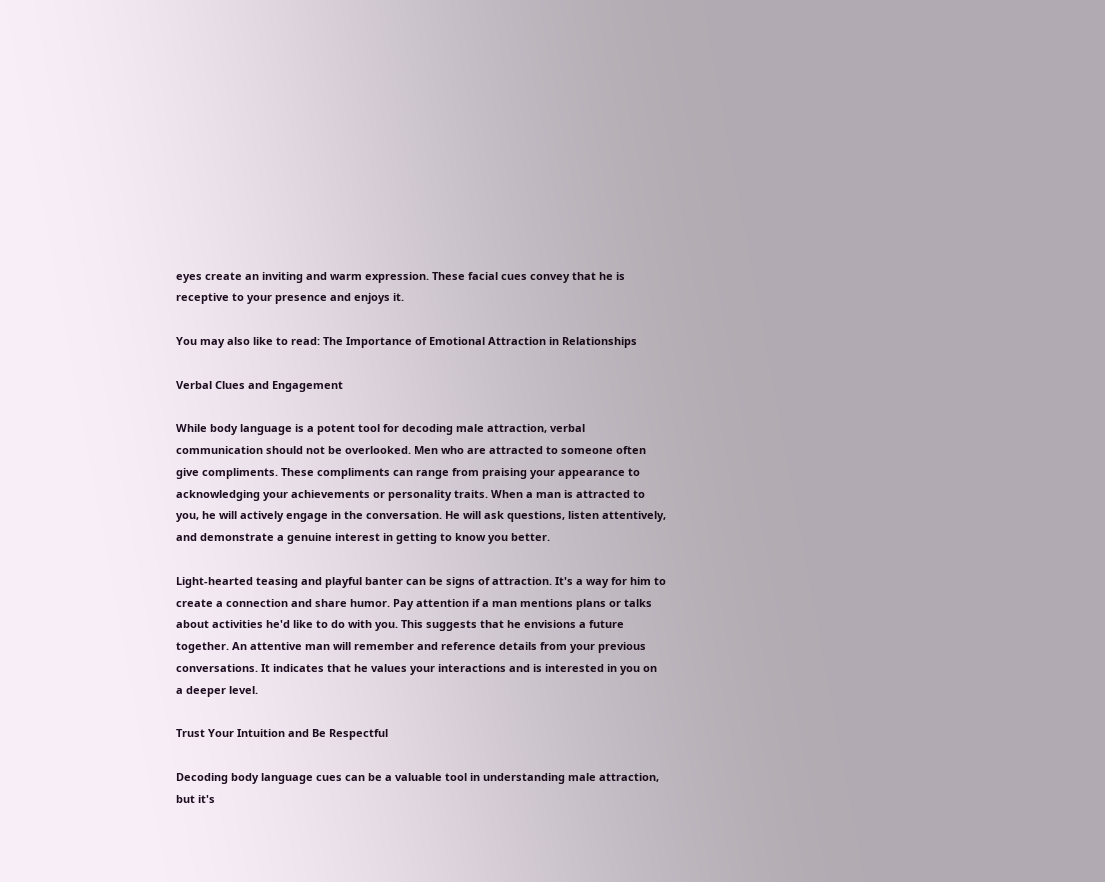eyes create an inviting and warm expression. These facial cues convey that he is receptive to your presence and enjoys it.

You may also like to read: The Importance of Emotional Attraction in Relationships

Verbal Clues and Engagement

While body language is a potent tool for decoding male attraction, verbal communication should not be overlooked. Men who are attracted to someone often give compliments. These compliments can range from praising your appearance to acknowledging your achievements or personality traits. When a man is attracted to you, he will actively engage in the conversation. He will ask questions, listen attentively, and demonstrate a genuine interest in getting to know you better.

Light-hearted teasing and playful banter can be signs of attraction. It's a way for him to create a connection and share humor. Pay attention if a man mentions plans or talks about activities he'd like to do with you. This suggests that he envisions a future together. An attentive man will remember and reference details from your previous conversations. It indicates that he values your interactions and is interested in you on a deeper level.

Trust Your Intuition and Be Respectful

Decoding body language cues can be a valuable tool in understanding male attraction, but it's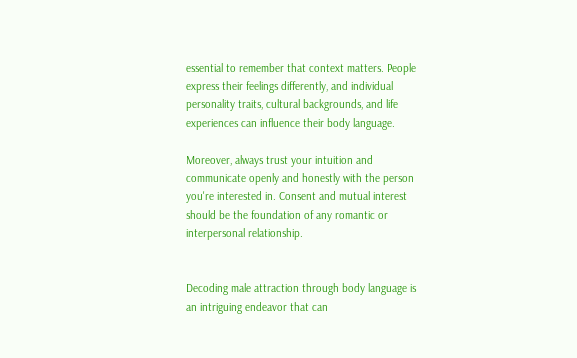essential to remember that context matters. People express their feelings differently, and individual personality traits, cultural backgrounds, and life experiences can influence their body language.

Moreover, always trust your intuition and communicate openly and honestly with the person you're interested in. Consent and mutual interest should be the foundation of any romantic or interpersonal relationship.


Decoding male attraction through body language is an intriguing endeavor that can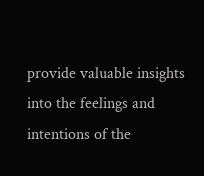provide valuable insights into the feelings and intentions of the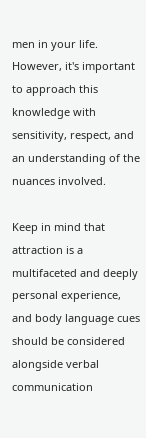men in your life. However, it's important to approach this knowledge with sensitivity, respect, and an understanding of the nuances involved.

Keep in mind that attraction is a multifaceted and deeply personal experience, and body language cues should be considered alongside verbal communication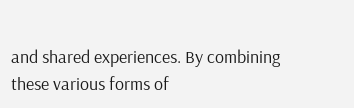and shared experiences. By combining these various forms of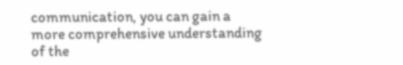communication, you can gain a more comprehensive understanding of the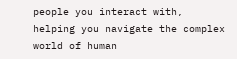people you interact with, helping you navigate the complex world of human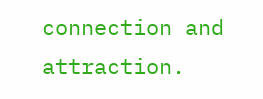connection and attraction.